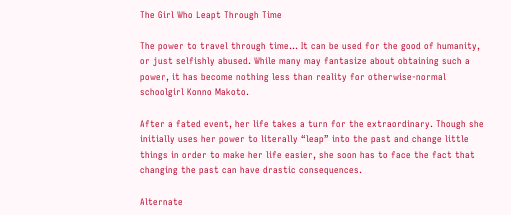The Girl Who Leapt Through Time

The power to travel through time… It can be used for the good of humanity, or just selfishly abused. While many may fantasize about obtaining such a power, it has become nothing less than reality for otherwise-normal schoolgirl Konno Makoto.

After a fated event, her life takes a turn for the extraordinary. Though she initially uses her power to literally “leap” into the past and change little things in order to make her life easier, she soon has to face the fact that changing the past can have drastic consequences.

Alternate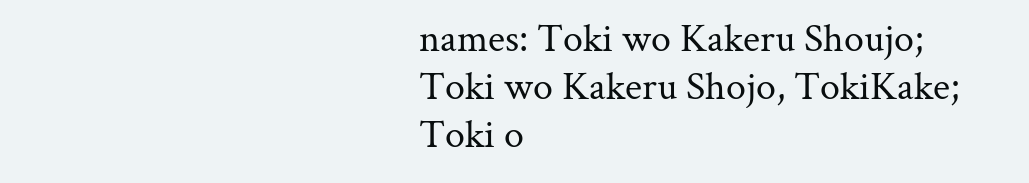names: Toki wo Kakeru Shoujo; Toki wo Kakeru Shojo, TokiKake; Toki o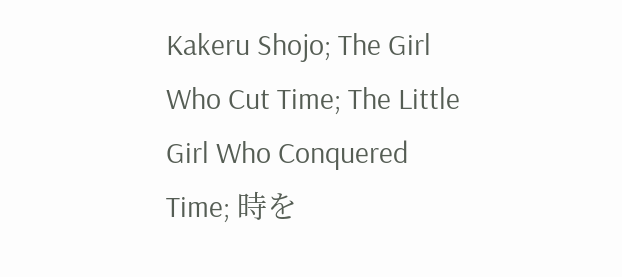Kakeru Shojo; The Girl Who Cut Time; The Little Girl Who Conquered Time; 時を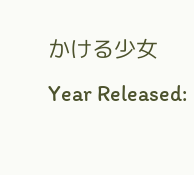かける少女
Year Released: